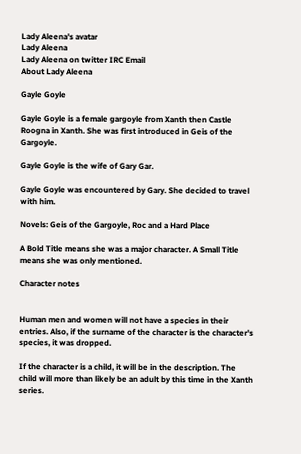Lady Aleena's avatar
Lady Aleena
Lady Aleena on twitter IRC Email
About Lady Aleena

Gayle Goyle

Gayle Goyle is a female gargoyle from Xanth then Castle Roogna in Xanth. She was first introduced in Geis of the Gargoyle.

Gayle Goyle is the wife of Gary Gar.

Gayle Goyle was encountered by Gary. She decided to travel with him.

Novels: Geis of the Gargoyle, Roc and a Hard Place

A Bold Title means she was a major character. A Small Title means she was only mentioned.

Character notes


Human men and women will not have a species in their entries. Also, if the surname of the character is the character's species, it was dropped.

If the character is a child, it will be in the description. The child will more than likely be an adult by this time in the Xanth series.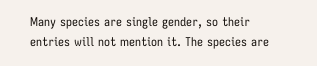Many species are single gender, so their entries will not mention it. The species are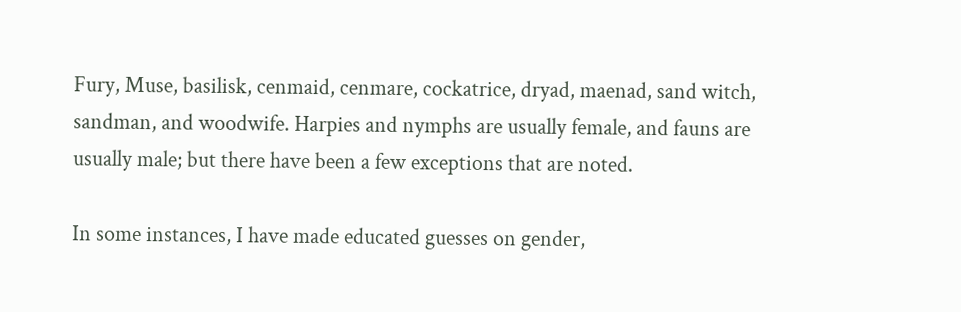Fury, Muse, basilisk, cenmaid, cenmare, cockatrice, dryad, maenad, sand witch, sandman, and woodwife. Harpies and nymphs are usually female, and fauns are usually male; but there have been a few exceptions that are noted.

In some instances, I have made educated guesses on gender,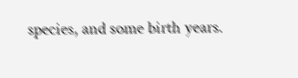species, and some birth years.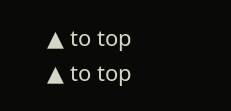▲ to top
▲ to top